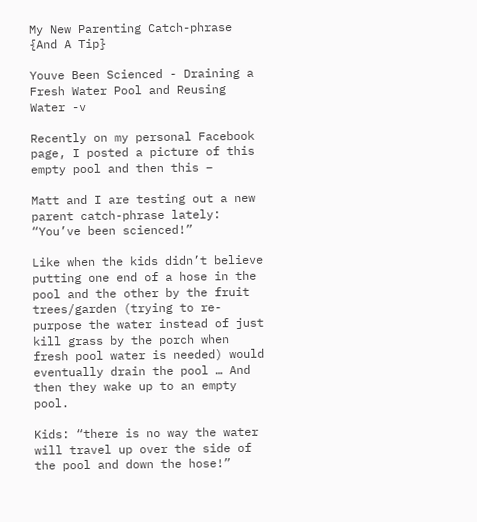My New Parenting Catch-phrase {And A Tip}

Youve Been Scienced - Draining a Fresh Water Pool and Reusing Water -v

Recently on my personal Facebook page, I posted a picture of this empty pool and then this –

Matt and I are testing out a new parent catch-phrase lately: “You’ve been scienced!”

Like when the kids didn’t believe putting one end of a hose in the pool and the other by the fruit trees/garden (trying to re-purpose the water instead of just kill grass by the porch when fresh pool water is needed) would eventually drain the pool … And then they wake up to an empty pool.

Kids: “there is no way the water will travel up over the side of the pool and down the hose!”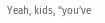Yeah, kids, “you’ve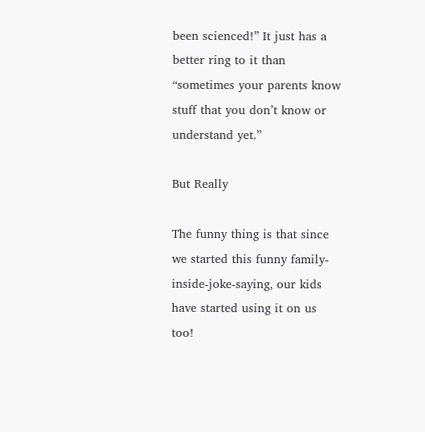been scienced!” It just has a better ring to it than “sometimes your parents know stuff that you don’t know or understand yet.”

But Really

The funny thing is that since we started this funny family-inside-joke-saying, our kids have started using it on us too!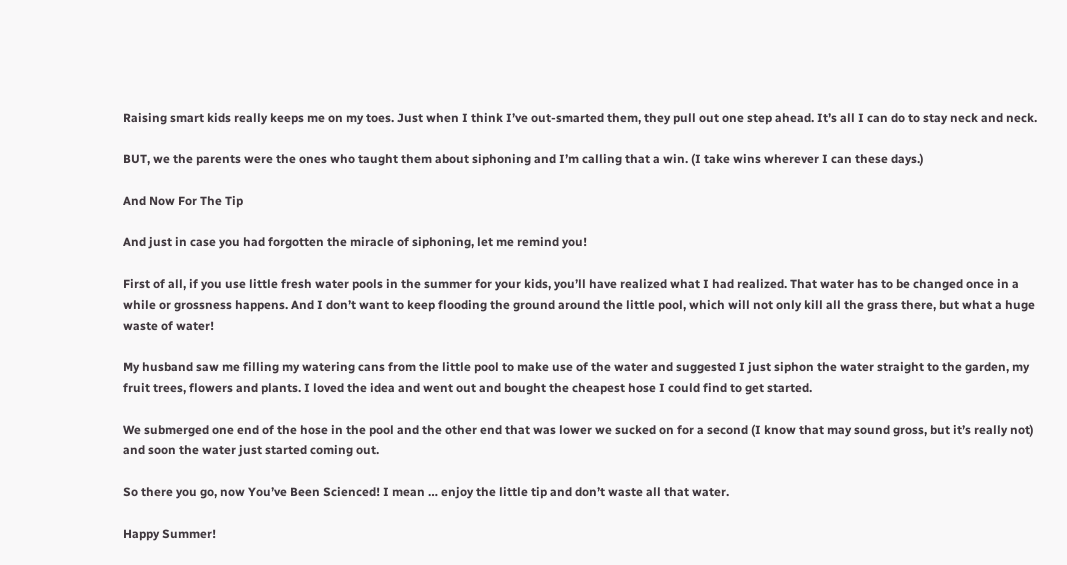Raising smart kids really keeps me on my toes. Just when I think I’ve out-smarted them, they pull out one step ahead. It’s all I can do to stay neck and neck.

BUT, we the parents were the ones who taught them about siphoning and I’m calling that a win. (I take wins wherever I can these days.)

And Now For The Tip

And just in case you had forgotten the miracle of siphoning, let me remind you!

First of all, if you use little fresh water pools in the summer for your kids, you’ll have realized what I had realized. That water has to be changed once in a while or grossness happens. And I don’t want to keep flooding the ground around the little pool, which will not only kill all the grass there, but what a huge waste of water!

My husband saw me filling my watering cans from the little pool to make use of the water and suggested I just siphon the water straight to the garden, my fruit trees, flowers and plants. I loved the idea and went out and bought the cheapest hose I could find to get started.

We submerged one end of the hose in the pool and the other end that was lower we sucked on for a second (I know that may sound gross, but it’s really not) and soon the water just started coming out.

So there you go, now You’ve Been Scienced! I mean … enjoy the little tip and don’t waste all that water.

Happy Summer!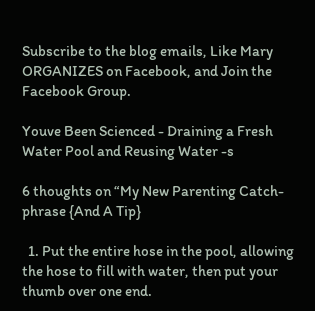Subscribe to the blog emails, Like Mary ORGANIZES on Facebook, and Join the Facebook Group.

Youve Been Scienced - Draining a Fresh Water Pool and Reusing Water -s

6 thoughts on “My New Parenting Catch-phrase {And A Tip}

  1. Put the entire hose in the pool, allowing the hose to fill with water, then put your thumb over one end.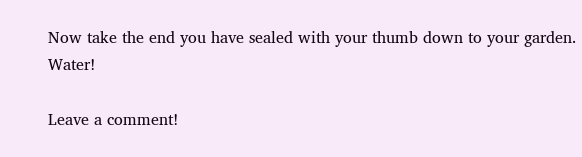Now take the end you have sealed with your thumb down to your garden. Water!

Leave a comment!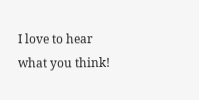I love to hear what you think!